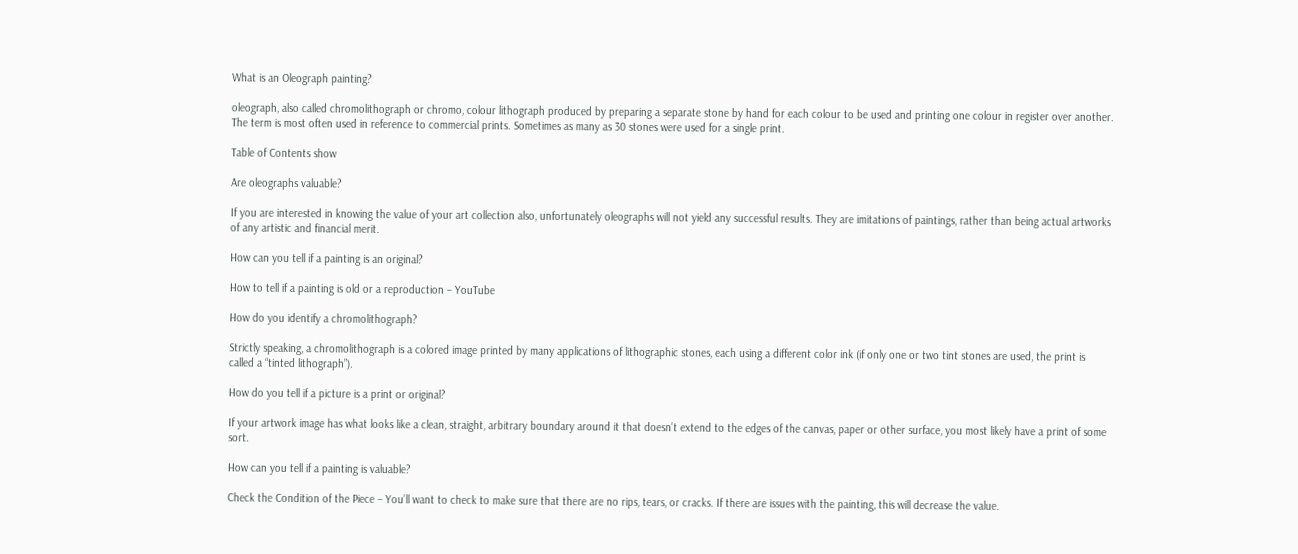What is an Oleograph painting?

oleograph, also called chromolithograph or chromo, colour lithograph produced by preparing a separate stone by hand for each colour to be used and printing one colour in register over another. The term is most often used in reference to commercial prints. Sometimes as many as 30 stones were used for a single print.

Table of Contents show

Are oleographs valuable?

If you are interested in knowing the value of your art collection also, unfortunately oleographs will not yield any successful results. They are imitations of paintings, rather than being actual artworks of any artistic and financial merit.

How can you tell if a painting is an original?

How to tell if a painting is old or a reproduction – YouTube

How do you identify a chromolithograph?

Strictly speaking, a chromolithograph is a colored image printed by many applications of lithographic stones, each using a different color ink (if only one or two tint stones are used, the print is called a “tinted lithograph”).

How do you tell if a picture is a print or original?

If your artwork image has what looks like a clean, straight, arbitrary boundary around it that doesn’t extend to the edges of the canvas, paper or other surface, you most likely have a print of some sort.

How can you tell if a painting is valuable?

Check the Condition of the Piece – You’ll want to check to make sure that there are no rips, tears, or cracks. If there are issues with the painting, this will decrease the value.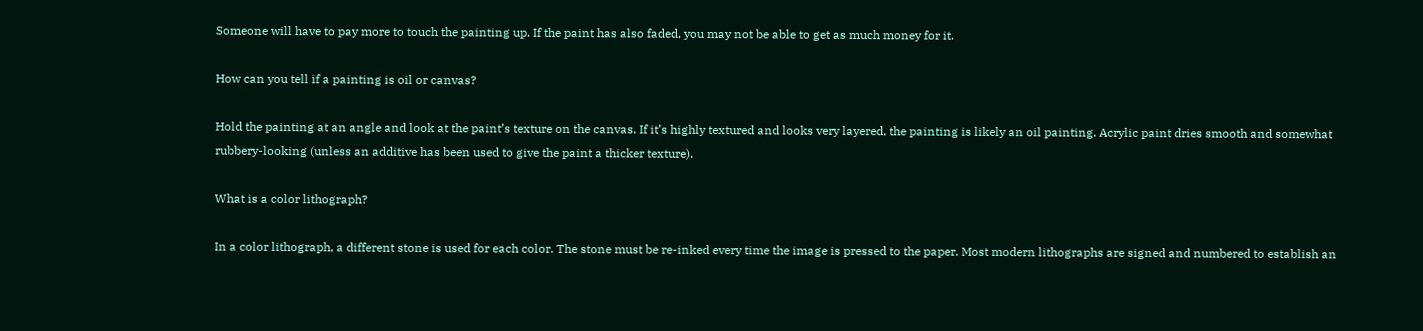Someone will have to pay more to touch the painting up. If the paint has also faded, you may not be able to get as much money for it.

How can you tell if a painting is oil or canvas?

Hold the painting at an angle and look at the paint’s texture on the canvas. If it’s highly textured and looks very layered, the painting is likely an oil painting. Acrylic paint dries smooth and somewhat rubbery-looking (unless an additive has been used to give the paint a thicker texture).

What is a color lithograph?

In a color lithograph, a different stone is used for each color. The stone must be re-inked every time the image is pressed to the paper. Most modern lithographs are signed and numbered to establish an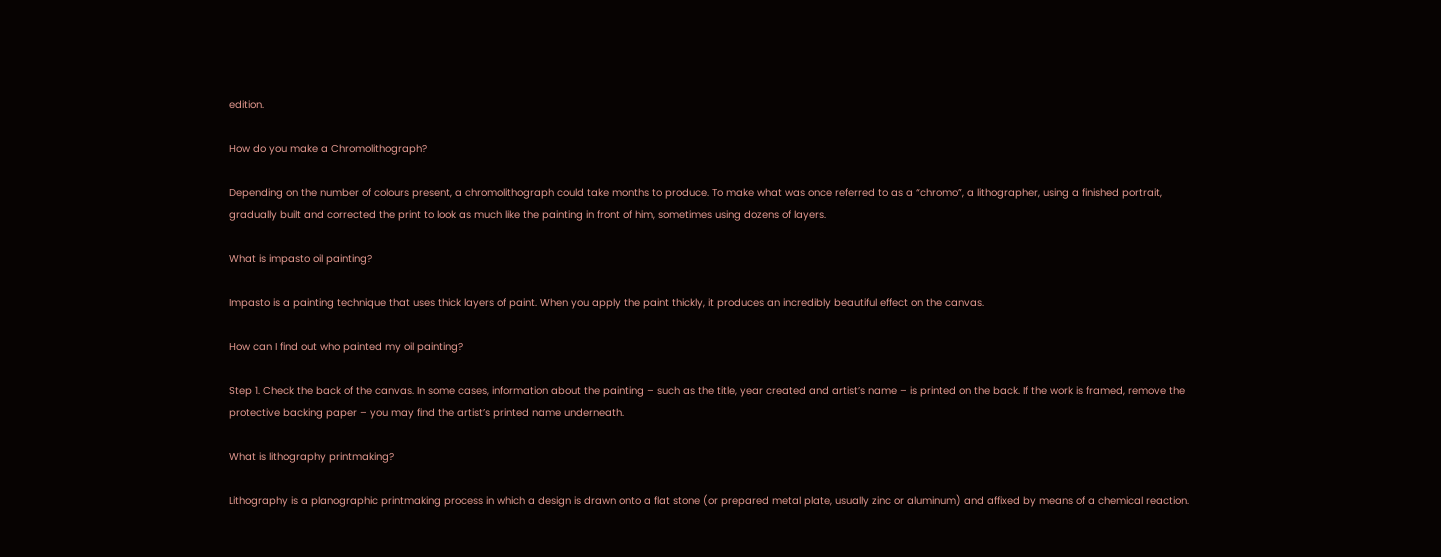edition.

How do you make a Chromolithograph?

Depending on the number of colours present, a chromolithograph could take months to produce. To make what was once referred to as a “chromo”, a lithographer, using a finished portrait, gradually built and corrected the print to look as much like the painting in front of him, sometimes using dozens of layers.

What is impasto oil painting?

Impasto is a painting technique that uses thick layers of paint. When you apply the paint thickly, it produces an incredibly beautiful effect on the canvas.

How can I find out who painted my oil painting?

Step 1. Check the back of the canvas. In some cases, information about the painting – such as the title, year created and artist’s name – is printed on the back. If the work is framed, remove the protective backing paper – you may find the artist’s printed name underneath.

What is lithography printmaking?

Lithography is a planographic printmaking process in which a design is drawn onto a flat stone (or prepared metal plate, usually zinc or aluminum) and affixed by means of a chemical reaction.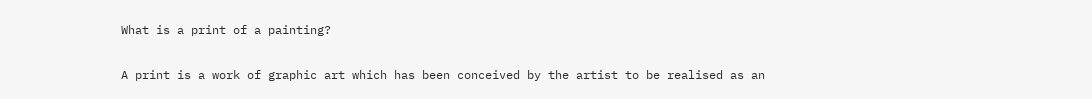What is a print of a painting?

A print is a work of graphic art which has been conceived by the artist to be realised as an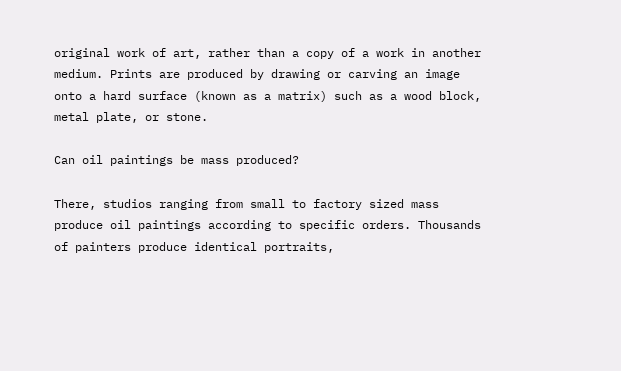original work of art, rather than a copy of a work in another medium. Prints are produced by drawing or carving an image onto a hard surface (known as a matrix) such as a wood block, metal plate, or stone.

Can oil paintings be mass produced?

There, studios ranging from small to factory sized mass produce oil paintings according to specific orders. Thousands of painters produce identical portraits,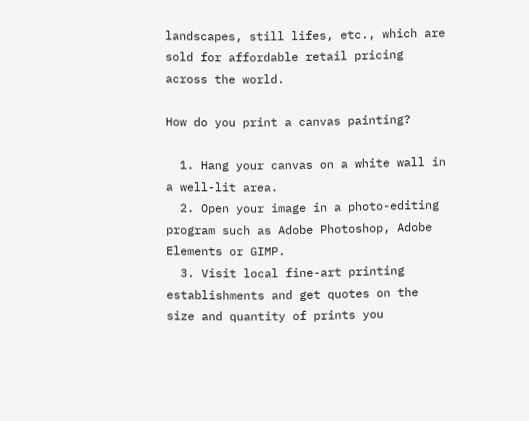landscapes, still lifes, etc., which are sold for affordable retail pricing across the world.

How do you print a canvas painting?

  1. Hang your canvas on a white wall in a well-lit area.
  2. Open your image in a photo-editing program such as Adobe Photoshop, Adobe Elements or GIMP.
  3. Visit local fine-art printing establishments and get quotes on the size and quantity of prints you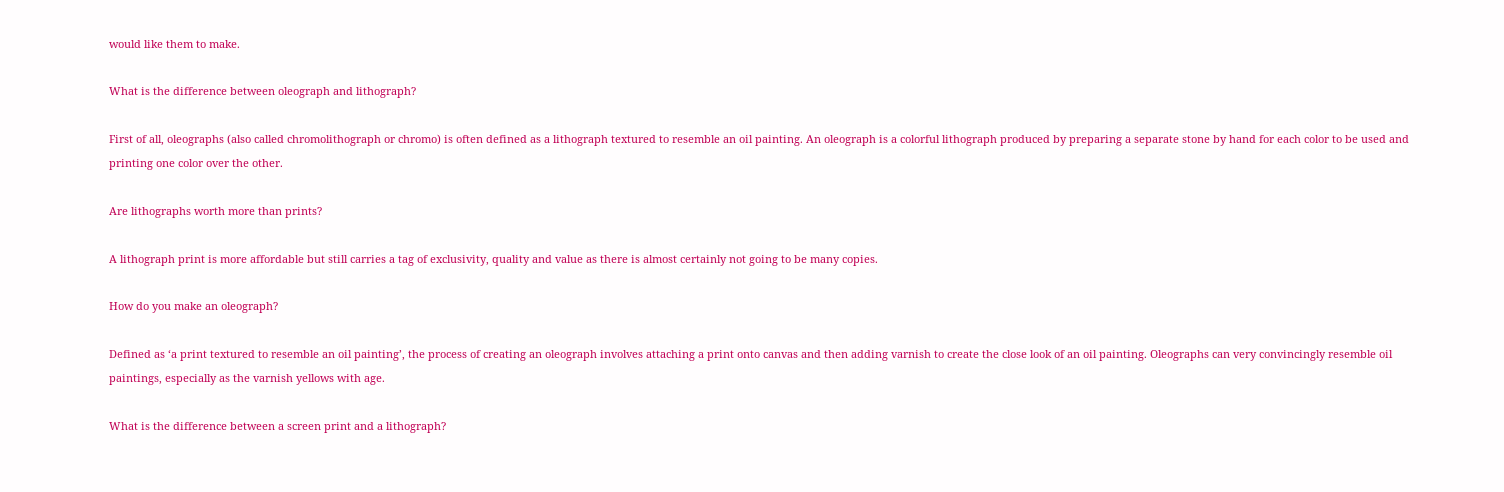would like them to make.

What is the difference between oleograph and lithograph?

First of all, oleographs (also called chromolithograph or chromo) is often defined as a lithograph textured to resemble an oil painting. An oleograph is a colorful lithograph produced by preparing a separate stone by hand for each color to be used and printing one color over the other.

Are lithographs worth more than prints?

A lithograph print is more affordable but still carries a tag of exclusivity, quality and value as there is almost certainly not going to be many copies.

How do you make an oleograph?

Defined as ‘a print textured to resemble an oil painting’, the process of creating an oleograph involves attaching a print onto canvas and then adding varnish to create the close look of an oil painting. Oleographs can very convincingly resemble oil paintings, especially as the varnish yellows with age.

What is the difference between a screen print and a lithograph?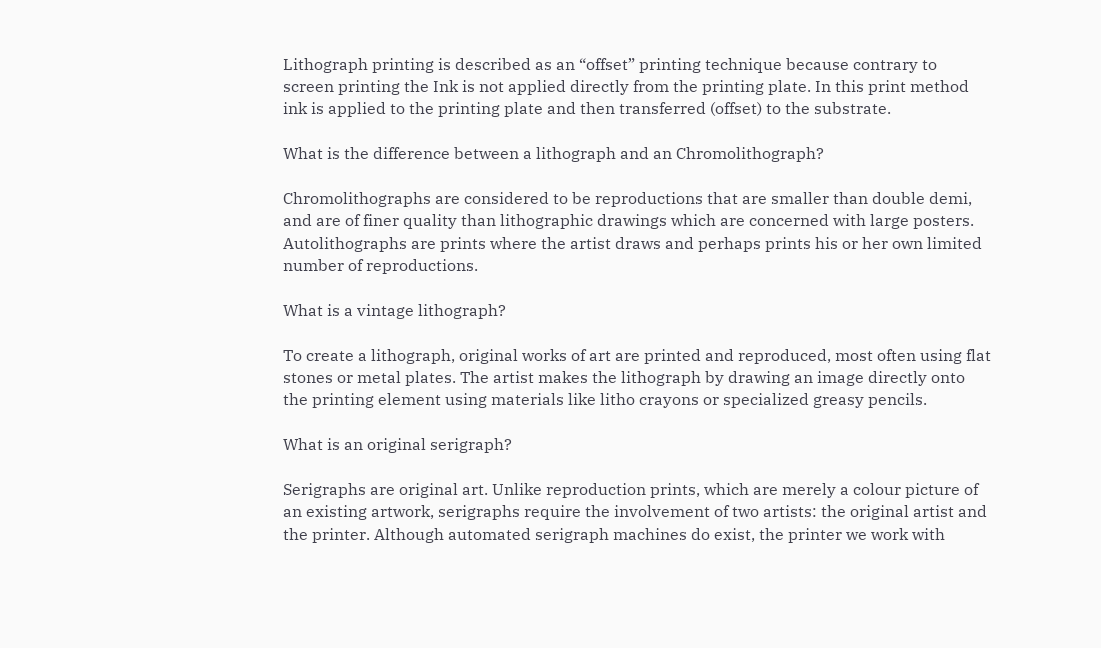Lithograph printing is described as an “offset” printing technique because contrary to screen printing the Ink is not applied directly from the printing plate. In this print method ink is applied to the printing plate and then transferred (offset) to the substrate.

What is the difference between a lithograph and an Chromolithograph?

Chromolithographs are considered to be reproductions that are smaller than double demi, and are of finer quality than lithographic drawings which are concerned with large posters. Autolithographs are prints where the artist draws and perhaps prints his or her own limited number of reproductions.

What is a vintage lithograph?

To create a lithograph, original works of art are printed and reproduced, most often using flat stones or metal plates. The artist makes the lithograph by drawing an image directly onto the printing element using materials like litho crayons or specialized greasy pencils.

What is an original serigraph?

Serigraphs are original art. Unlike reproduction prints, which are merely a colour picture of an existing artwork, serigraphs require the involvement of two artists: the original artist and the printer. Although automated serigraph machines do exist, the printer we work with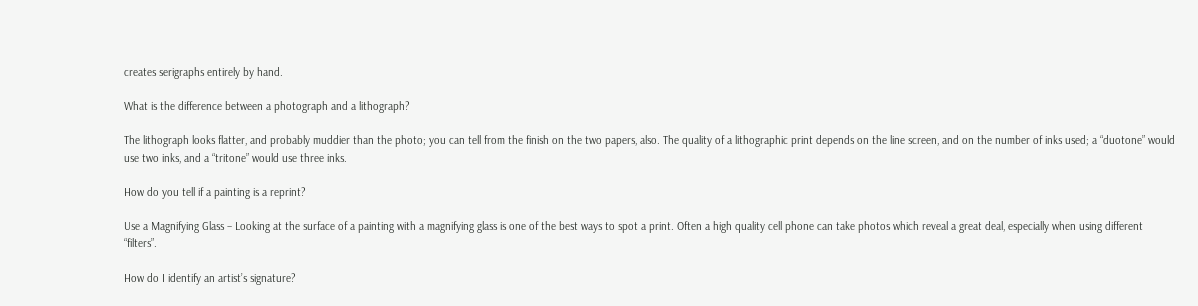creates serigraphs entirely by hand.

What is the difference between a photograph and a lithograph?

The lithograph looks flatter, and probably muddier than the photo; you can tell from the finish on the two papers, also. The quality of a lithographic print depends on the line screen, and on the number of inks used; a “duotone” would use two inks, and a “tritone” would use three inks.

How do you tell if a painting is a reprint?

Use a Magnifying Glass – Looking at the surface of a painting with a magnifying glass is one of the best ways to spot a print. Often a high quality cell phone can take photos which reveal a great deal, especially when using different “filters”.

How do I identify an artist’s signature?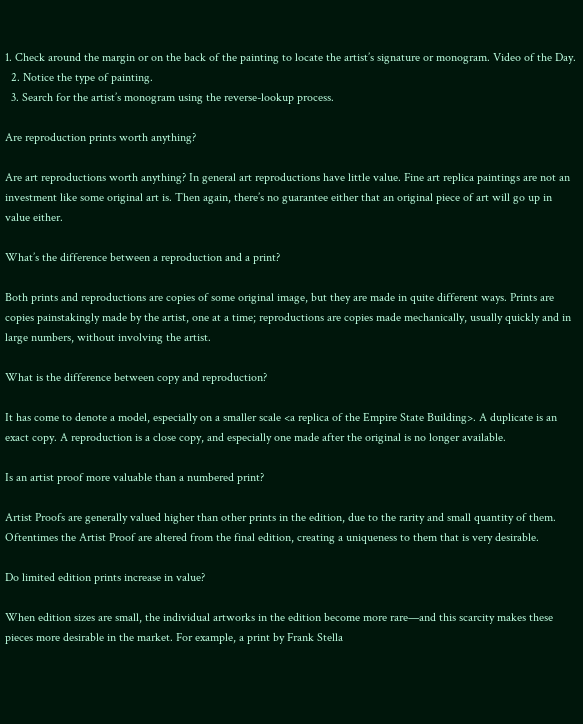1. Check around the margin or on the back of the painting to locate the artist’s signature or monogram. Video of the Day.
  2. Notice the type of painting.
  3. Search for the artist’s monogram using the reverse-lookup process.

Are reproduction prints worth anything?

Are art reproductions worth anything? In general art reproductions have little value. Fine art replica paintings are not an investment like some original art is. Then again, there’s no guarantee either that an original piece of art will go up in value either.

What’s the difference between a reproduction and a print?

Both prints and reproductions are copies of some original image, but they are made in quite different ways. Prints are copies painstakingly made by the artist, one at a time; reproductions are copies made mechanically, usually quickly and in large numbers, without involving the artist.

What is the difference between copy and reproduction?

It has come to denote a model, especially on a smaller scale <a replica of the Empire State Building>. A duplicate is an exact copy. A reproduction is a close copy, and especially one made after the original is no longer available.

Is an artist proof more valuable than a numbered print?

Artist Proofs are generally valued higher than other prints in the edition, due to the rarity and small quantity of them. Oftentimes the Artist Proof are altered from the final edition, creating a uniqueness to them that is very desirable.

Do limited edition prints increase in value?

When edition sizes are small, the individual artworks in the edition become more rare—and this scarcity makes these pieces more desirable in the market. For example, a print by Frank Stella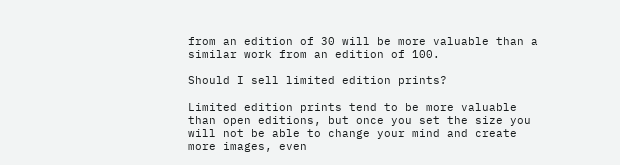from an edition of 30 will be more valuable than a similar work from an edition of 100.

Should I sell limited edition prints?

Limited edition prints tend to be more valuable than open editions, but once you set the size you will not be able to change your mind and create more images, even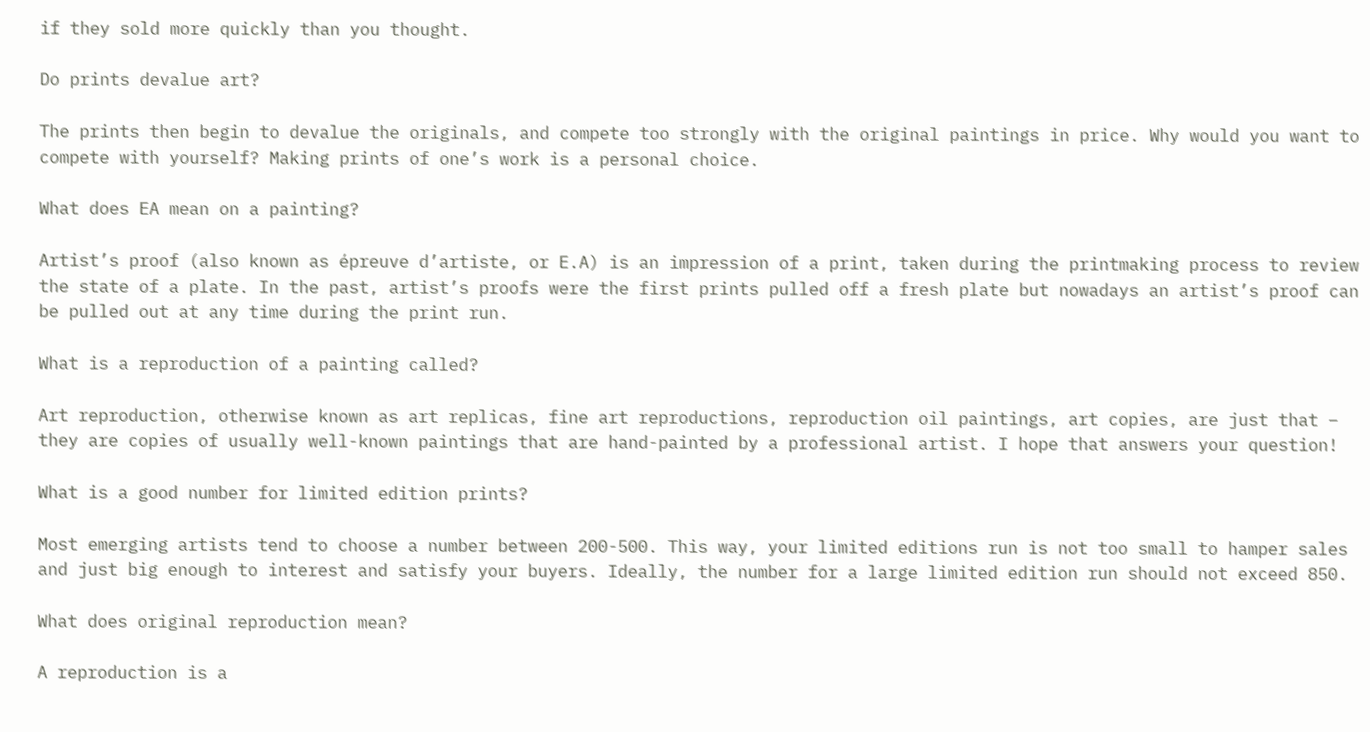if they sold more quickly than you thought.

Do prints devalue art?

The prints then begin to devalue the originals, and compete too strongly with the original paintings in price. Why would you want to compete with yourself? Making prints of one’s work is a personal choice.

What does EA mean on a painting?

Artist’s proof (also known as épreuve d’artiste, or E.A) is an impression of a print, taken during the printmaking process to review the state of a plate. In the past, artist’s proofs were the first prints pulled off a fresh plate but nowadays an artist’s proof can be pulled out at any time during the print run.

What is a reproduction of a painting called?

Art reproduction, otherwise known as art replicas, fine art reproductions, reproduction oil paintings, art copies, are just that – they are copies of usually well-known paintings that are hand-painted by a professional artist. I hope that answers your question!

What is a good number for limited edition prints?

Most emerging artists tend to choose a number between 200-500. This way, your limited editions run is not too small to hamper sales and just big enough to interest and satisfy your buyers. Ideally, the number for a large limited edition run should not exceed 850.

What does original reproduction mean?

A reproduction is a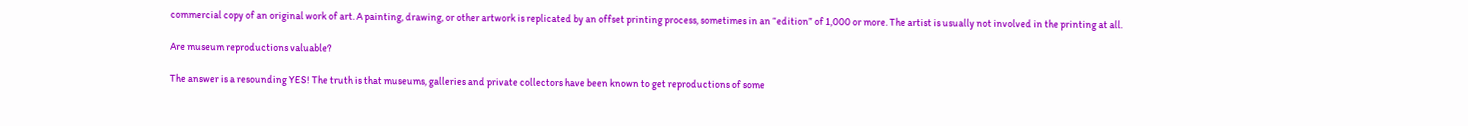commercial copy of an original work of art. A painting, drawing, or other artwork is replicated by an offset printing process, sometimes in an “edition” of 1,000 or more. The artist is usually not involved in the printing at all.

Are museum reproductions valuable?

The answer is a resounding YES! The truth is that museums, galleries and private collectors have been known to get reproductions of some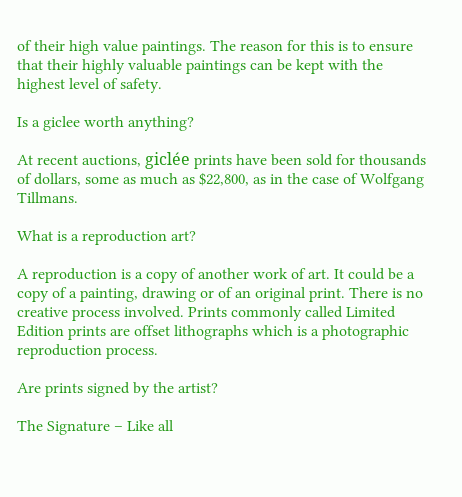of their high value paintings. The reason for this is to ensure that their highly valuable paintings can be kept with the highest level of safety.

Is a giclee worth anything?

At recent auctions, giclée prints have been sold for thousands of dollars, some as much as $22,800, as in the case of Wolfgang Tillmans.

What is a reproduction art?

A reproduction is a copy of another work of art. It could be a copy of a painting, drawing or of an original print. There is no creative process involved. Prints commonly called Limited Edition prints are offset lithographs which is a photographic reproduction process.

Are prints signed by the artist?

The Signature – Like all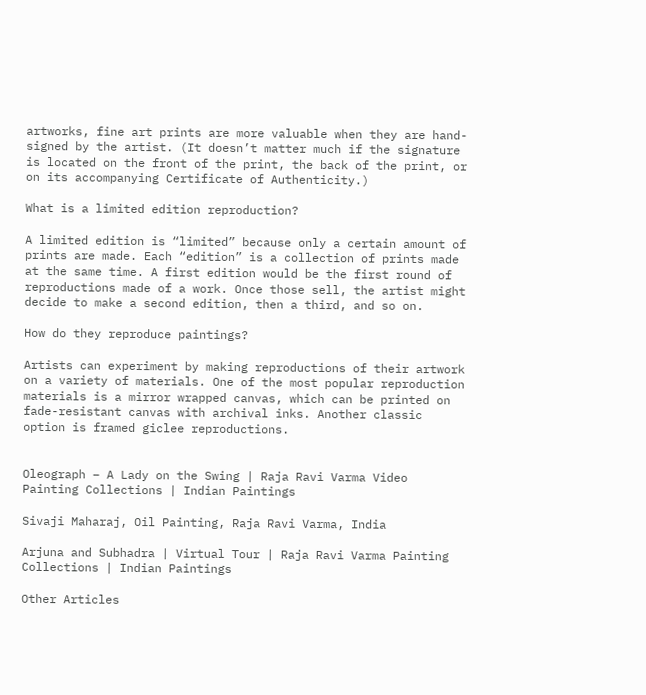artworks, fine art prints are more valuable when they are hand-signed by the artist. (It doesn’t matter much if the signature is located on the front of the print, the back of the print, or on its accompanying Certificate of Authenticity.)

What is a limited edition reproduction?

A limited edition is “limited” because only a certain amount of prints are made. Each “edition” is a collection of prints made at the same time. A first edition would be the first round of reproductions made of a work. Once those sell, the artist might decide to make a second edition, then a third, and so on.

How do they reproduce paintings?

Artists can experiment by making reproductions of their artwork on a variety of materials. One of the most popular reproduction materials is a mirror wrapped canvas, which can be printed on fade-resistant canvas with archival inks. Another classic option is framed giclee reproductions.


Oleograph – A Lady on the Swing | Raja Ravi Varma Video Painting Collections | Indian Paintings

Sivaji Maharaj, Oil Painting, Raja Ravi Varma, India

Arjuna and Subhadra | Virtual Tour | Raja Ravi Varma Painting Collections | Indian Paintings

Other Articles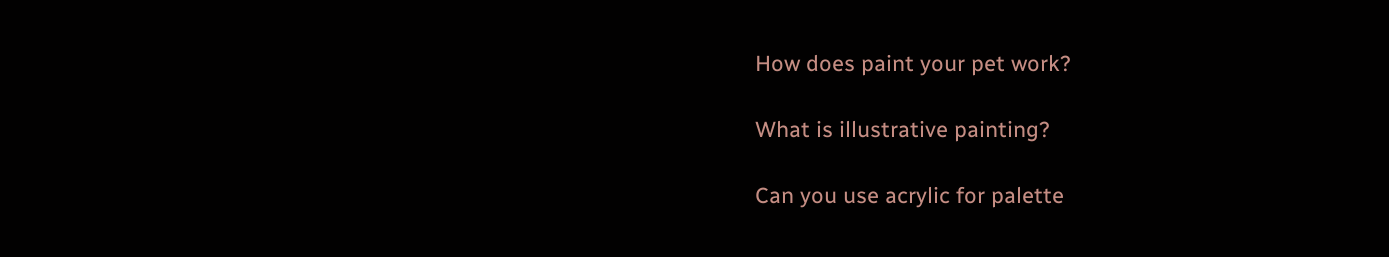How does paint your pet work?

What is illustrative painting?

Can you use acrylic for palette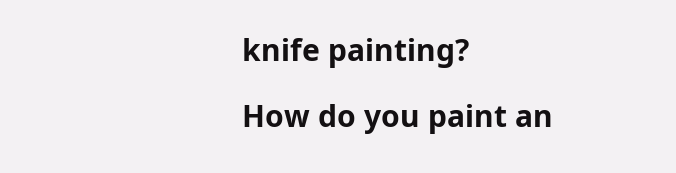knife painting?

How do you paint an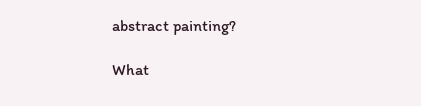abstract painting?

What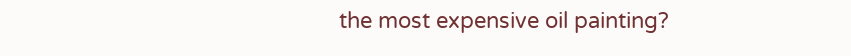the most expensive oil painting?